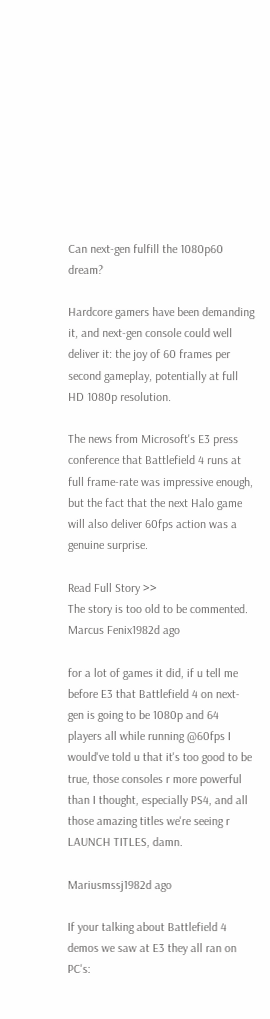Can next-gen fulfill the 1080p60 dream?

Hardcore gamers have been demanding it, and next-gen console could well deliver it: the joy of 60 frames per second gameplay, potentially at full HD 1080p resolution.

The news from Microsoft's E3 press conference that Battlefield 4 runs at full frame-rate was impressive enough, but the fact that the next Halo game will also deliver 60fps action was a genuine surprise.

Read Full Story >>
The story is too old to be commented.
Marcus Fenix1982d ago

for a lot of games it did, if u tell me before E3 that Battlefield 4 on next-gen is going to be 1080p and 64 players all while running @60fps I would've told u that it's too good to be true, those consoles r more powerful than I thought, especially PS4, and all those amazing titles we're seeing r LAUNCH TITLES, damn.

Mariusmssj1982d ago

If your talking about Battlefield 4 demos we saw at E3 they all ran on PC's: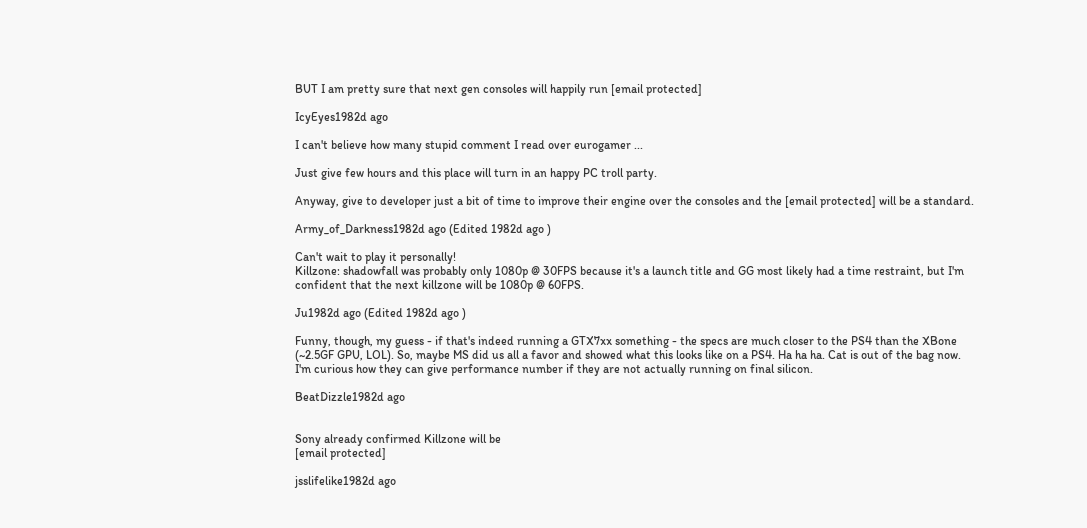BUT I am pretty sure that next gen consoles will happily run [email protected]

IcyEyes1982d ago

I can't believe how many stupid comment I read over eurogamer ...

Just give few hours and this place will turn in an happy PC troll party.

Anyway, give to developer just a bit of time to improve their engine over the consoles and the [email protected] will be a standard.

Army_of_Darkness1982d ago (Edited 1982d ago )

Can't wait to play it personally!
Killzone: shadowfall was probably only 1080p @ 30FPS because it's a launch title and GG most likely had a time restraint, but I'm confident that the next killzone will be 1080p @ 60FPS.

Ju1982d ago (Edited 1982d ago )

Funny, though, my guess - if that's indeed running a GTX7xx something - the specs are much closer to the PS4 than the XBone (~2.5GF GPU, LOL). So, maybe MS did us all a favor and showed what this looks like on a PS4. Ha ha ha. Cat is out of the bag now. I'm curious how they can give performance number if they are not actually running on final silicon.

BeatDizzle1982d ago


Sony already confirmed Killzone will be
[email protected]

jsslifelike1982d ago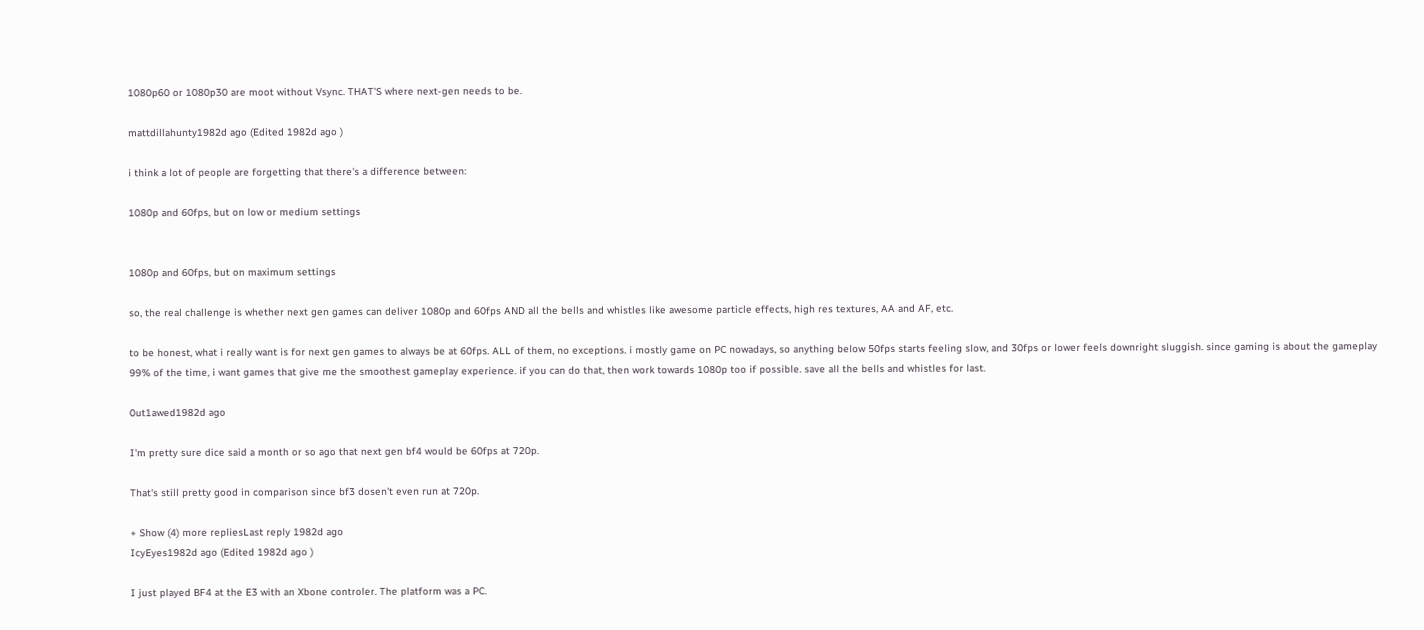1080p60 or 1080p30 are moot without Vsync. THAT'S where next-gen needs to be.

mattdillahunty1982d ago (Edited 1982d ago )

i think a lot of people are forgetting that there's a difference between:

1080p and 60fps, but on low or medium settings


1080p and 60fps, but on maximum settings

so, the real challenge is whether next gen games can deliver 1080p and 60fps AND all the bells and whistles like awesome particle effects, high res textures, AA and AF, etc.

to be honest, what i really want is for next gen games to always be at 60fps. ALL of them, no exceptions. i mostly game on PC nowadays, so anything below 50fps starts feeling slow, and 30fps or lower feels downright sluggish. since gaming is about the gameplay 99% of the time, i want games that give me the smoothest gameplay experience. if you can do that, then work towards 1080p too if possible. save all the bells and whistles for last.

0ut1awed1982d ago

I'm pretty sure dice said a month or so ago that next gen bf4 would be 60fps at 720p.

That's still pretty good in comparison since bf3 dosen't even run at 720p.

+ Show (4) more repliesLast reply 1982d ago
IcyEyes1982d ago (Edited 1982d ago )

I just played BF4 at the E3 with an Xbone controler. The platform was a PC.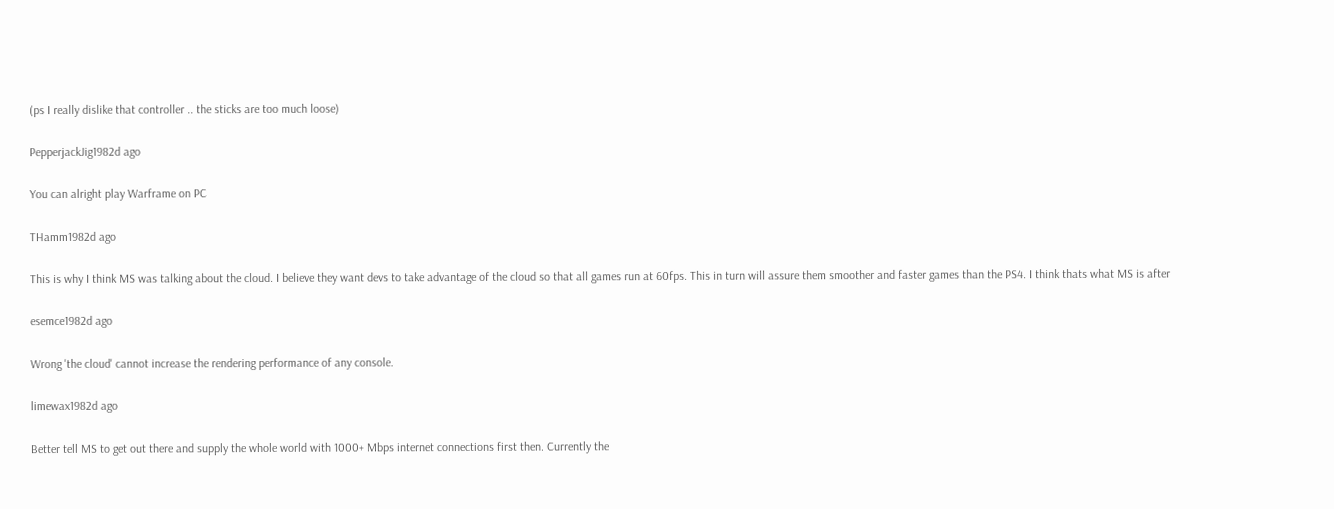(ps I really dislike that controller .. the sticks are too much loose)

PepperjackJig1982d ago

You can alright play Warframe on PC

THamm1982d ago

This is why I think MS was talking about the cloud. I believe they want devs to take advantage of the cloud so that all games run at 60fps. This in turn will assure them smoother and faster games than the PS4. I think thats what MS is after

esemce1982d ago

Wrong 'the cloud' cannot increase the rendering performance of any console.

limewax1982d ago

Better tell MS to get out there and supply the whole world with 1000+ Mbps internet connections first then. Currently the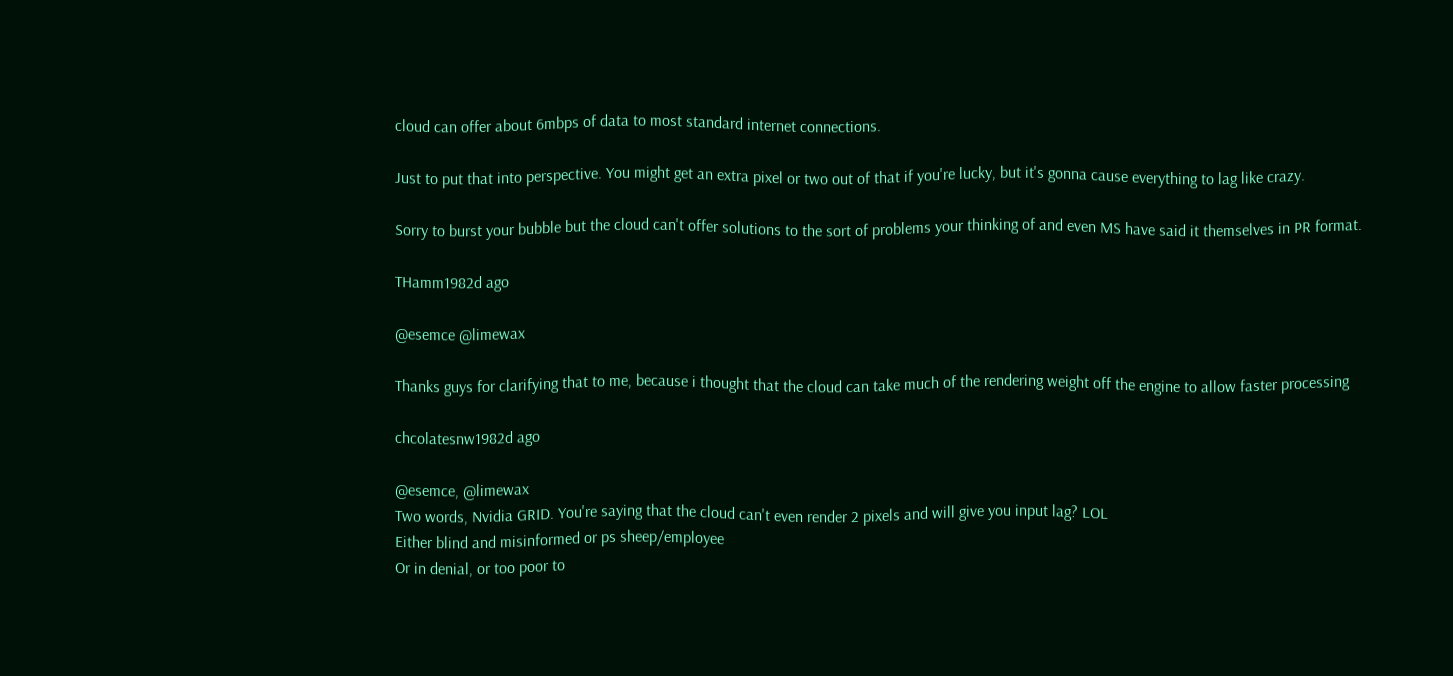cloud can offer about 6mbps of data to most standard internet connections.

Just to put that into perspective. You might get an extra pixel or two out of that if you're lucky, but it's gonna cause everything to lag like crazy.

Sorry to burst your bubble but the cloud can't offer solutions to the sort of problems your thinking of and even MS have said it themselves in PR format.

THamm1982d ago

@esemce @limewax

Thanks guys for clarifying that to me, because i thought that the cloud can take much of the rendering weight off the engine to allow faster processing

chcolatesnw1982d ago

@esemce, @limewax
Two words, Nvidia GRID. You're saying that the cloud can't even render 2 pixels and will give you input lag? LOL
Either blind and misinformed or ps sheep/employee
Or in denial, or too poor to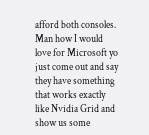afford both consoles.
Man how I would love for Microsoft yo just come out and say they have something that works exactly like Nvidia Grid and show us some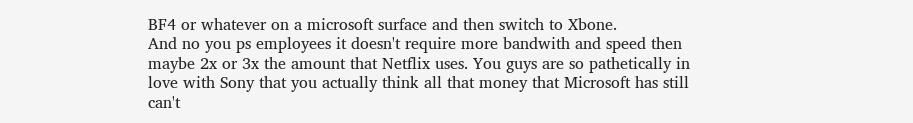BF4 or whatever on a microsoft surface and then switch to Xbone.
And no you ps employees it doesn't require more bandwith and speed then maybe 2x or 3x the amount that Netflix uses. You guys are so pathetically in love with Sony that you actually think all that money that Microsoft has still can't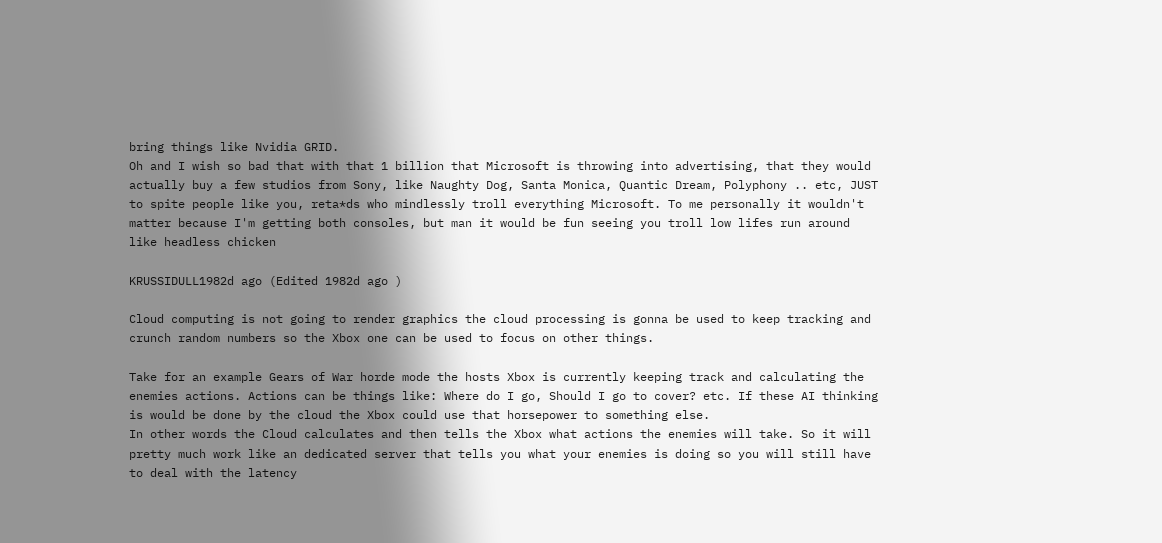bring things like Nvidia GRID.
Oh and I wish so bad that with that 1 billion that Microsoft is throwing into advertising, that they would actually buy a few studios from Sony, like Naughty Dog, Santa Monica, Quantic Dream, Polyphony .. etc, JUST to spite people like you, reta*ds who mindlessly troll everything Microsoft. To me personally it wouldn't matter because I'm getting both consoles, but man it would be fun seeing you troll low lifes run around like headless chicken

KRUSSIDULL1982d ago (Edited 1982d ago )

Cloud computing is not going to render graphics the cloud processing is gonna be used to keep tracking and crunch random numbers so the Xbox one can be used to focus on other things.

Take for an example Gears of War horde mode the hosts Xbox is currently keeping track and calculating the enemies actions. Actions can be things like: Where do I go, Should I go to cover? etc. If these AI thinking is would be done by the cloud the Xbox could use that horsepower to something else.
In other words the Cloud calculates and then tells the Xbox what actions the enemies will take. So it will pretty much work like an dedicated server that tells you what your enemies is doing so you will still have to deal with the latency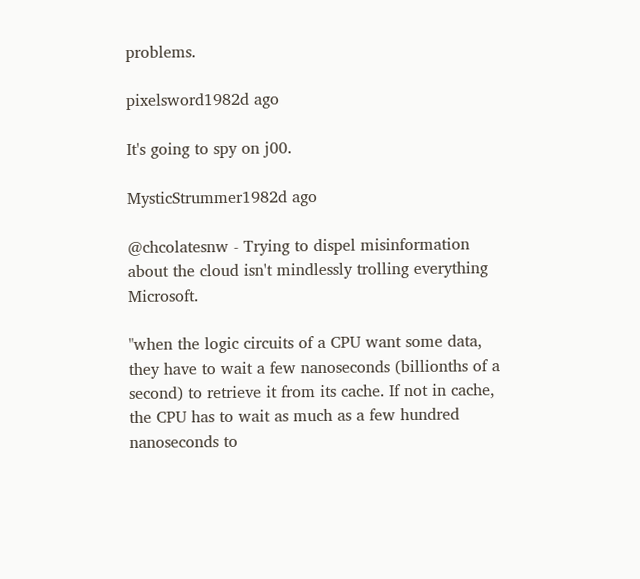problems.

pixelsword1982d ago

It's going to spy on j00.

MysticStrummer1982d ago

@chcolatesnw - Trying to dispel misinformation about the cloud isn't mindlessly trolling everything Microsoft.

"when the logic circuits of a CPU want some data, they have to wait a few nanoseconds (billionths of a second) to retrieve it from its cache. If not in cache, the CPU has to wait as much as a few hundred nanoseconds to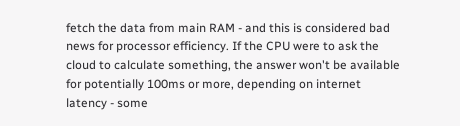fetch the data from main RAM - and this is considered bad news for processor efficiency. If the CPU were to ask the cloud to calculate something, the answer won't be available for potentially 100ms or more, depending on internet latency - some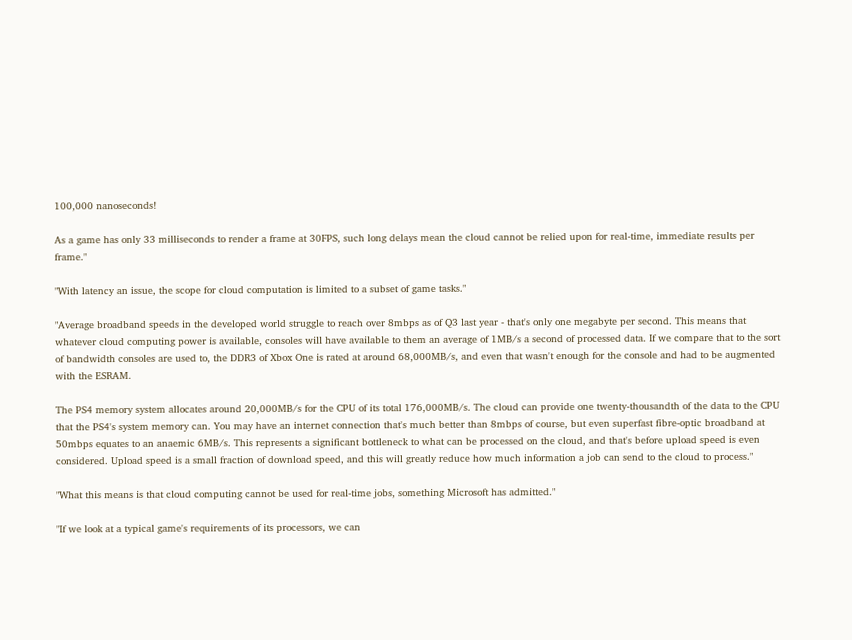100,000 nanoseconds!

As a game has only 33 milliseconds to render a frame at 30FPS, such long delays mean the cloud cannot be relied upon for real-time, immediate results per frame."

"With latency an issue, the scope for cloud computation is limited to a subset of game tasks."

"Average broadband speeds in the developed world struggle to reach over 8mbps as of Q3 last year - that's only one megabyte per second. This means that whatever cloud computing power is available, consoles will have available to them an average of 1MB/s a second of processed data. If we compare that to the sort of bandwidth consoles are used to, the DDR3 of Xbox One is rated at around 68,000MB/s, and even that wasn't enough for the console and had to be augmented with the ESRAM.

The PS4 memory system allocates around 20,000MB/s for the CPU of its total 176,000MB/s. The cloud can provide one twenty-thousandth of the data to the CPU that the PS4's system memory can. You may have an internet connection that's much better than 8mbps of course, but even superfast fibre-optic broadband at 50mbps equates to an anaemic 6MB/s. This represents a significant bottleneck to what can be processed on the cloud, and that's before upload speed is even considered. Upload speed is a small fraction of download speed, and this will greatly reduce how much information a job can send to the cloud to process."

"What this means is that cloud computing cannot be used for real-time jobs, something Microsoft has admitted."

"If we look at a typical game's requirements of its processors, we can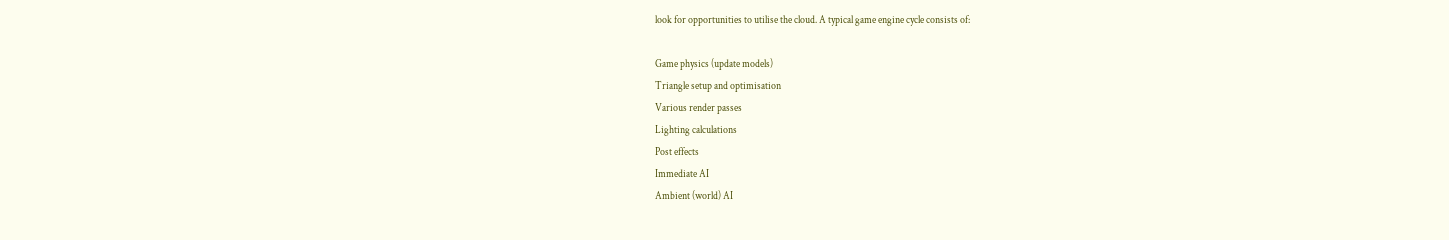look for opportunities to utilise the cloud. A typical game engine cycle consists of:

Game physics (update models)
Triangle setup and optimisation
Various render passes
Lighting calculations
Post effects
Immediate AI
Ambient (world) AI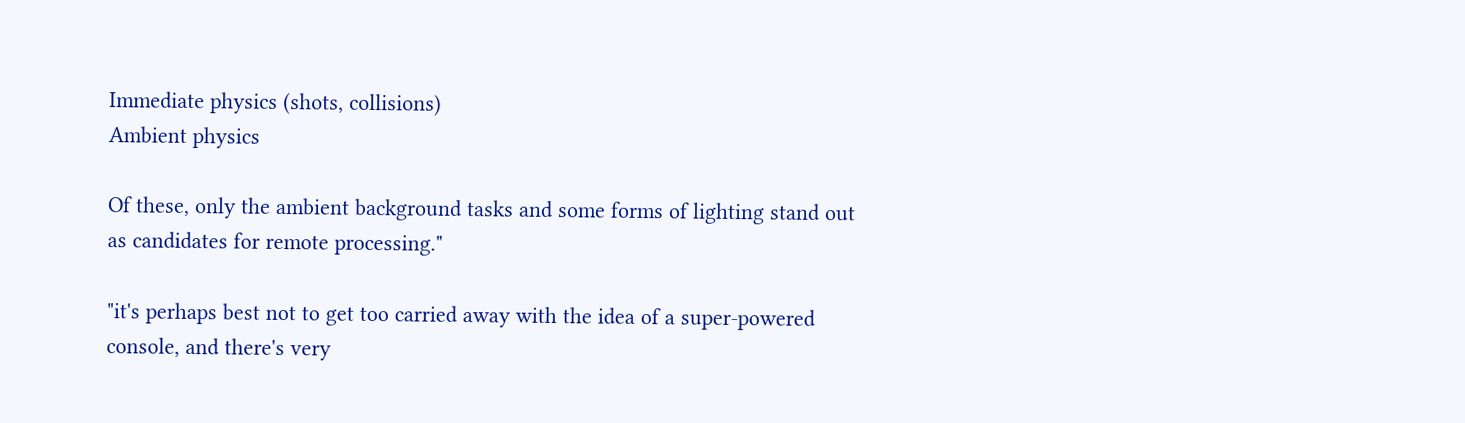Immediate physics (shots, collisions)
Ambient physics

Of these, only the ambient background tasks and some forms of lighting stand out as candidates for remote processing."

"it's perhaps best not to get too carried away with the idea of a super-powered console, and there's very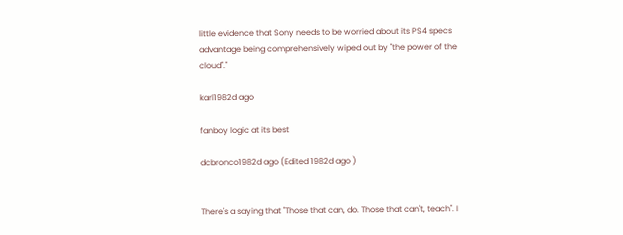little evidence that Sony needs to be worried about its PS4 specs advantage being comprehensively wiped out by "the power of the cloud"."

karl1982d ago

fanboy logic at its best

dcbronco1982d ago (Edited 1982d ago )


There's a saying that "Those that can, do. Those that can't, teach". I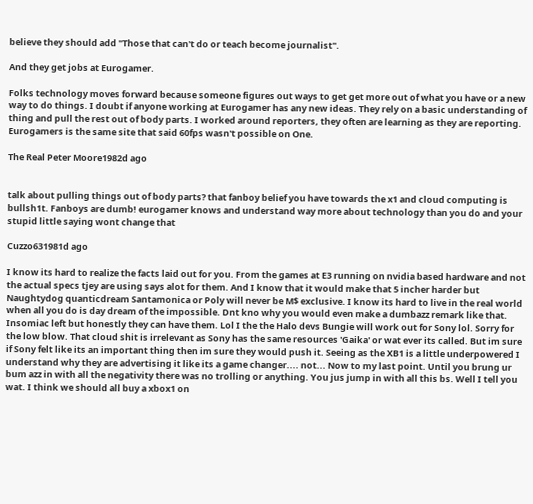believe they should add "Those that can't do or teach become journalist".

And they get jobs at Eurogamer.

Folks technology moves forward because someone figures out ways to get get more out of what you have or a new way to do things. I doubt if anyone working at Eurogamer has any new ideas. They rely on a basic understanding of thing and pull the rest out of body parts. I worked around reporters, they often are learning as they are reporting. Eurogamers is the same site that said 60fps wasn't possible on One.

The Real Peter Moore1982d ago


talk about pulling things out of body parts? that fanboy belief you have towards the x1 and cloud computing is bullsh1t. Fanboys are dumb! eurogamer knows and understand way more about technology than you do and your stupid little saying wont change that

Cuzzo631981d ago

I know its hard to realize the facts laid out for you. From the games at E3 running on nvidia based hardware and not the actual specs tjey are using says alot for them. And I know that it would make that 5 incher harder but Naughtydog quanticdream Santamonica or Poly will never be M$ exclusive. I know its hard to live in the real world when all you do is day dream of the impossible. Dnt kno why you would even make a dumbazz remark like that. Insomiac left but honestly they can have them. Lol I the the Halo devs Bungie will work out for Sony lol. Sorry for the low blow. That cloud shit is irrelevant as Sony has the same resources 'Gaika' or wat ever its called. But im sure if Sony felt like its an important thing then im sure they would push it. Seeing as the XB1 is a little underpowered I understand why they are advertising it like its a game changer.... not... Now to my last point. Until you brung ur bum azz in with all the negativity there was no trolling or anything. You jus jump in with all this bs. Well I tell you wat. I think we should all buy a xbox1 on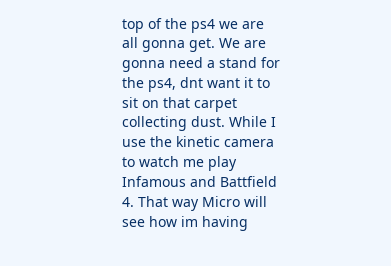top of the ps4 we are all gonna get. We are gonna need a stand for the ps4, dnt want it to sit on that carpet collecting dust. While I use the kinetic camera to watch me play Infamous and Battfield 4. That way Micro will see how im having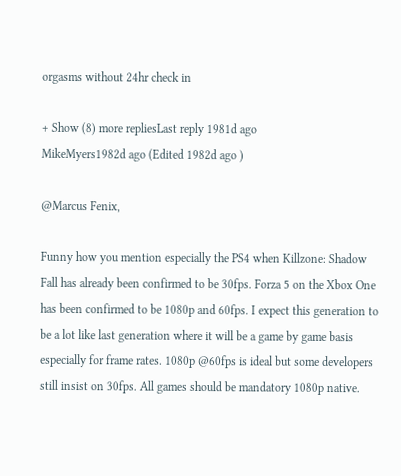orgasms without 24hr check in

+ Show (8) more repliesLast reply 1981d ago
MikeMyers1982d ago (Edited 1982d ago )

@Marcus Fenix,

Funny how you mention especially the PS4 when Killzone: Shadow Fall has already been confirmed to be 30fps. Forza 5 on the Xbox One has been confirmed to be 1080p and 60fps. I expect this generation to be a lot like last generation where it will be a game by game basis especially for frame rates. 1080p @60fps is ideal but some developers still insist on 30fps. All games should be mandatory 1080p native.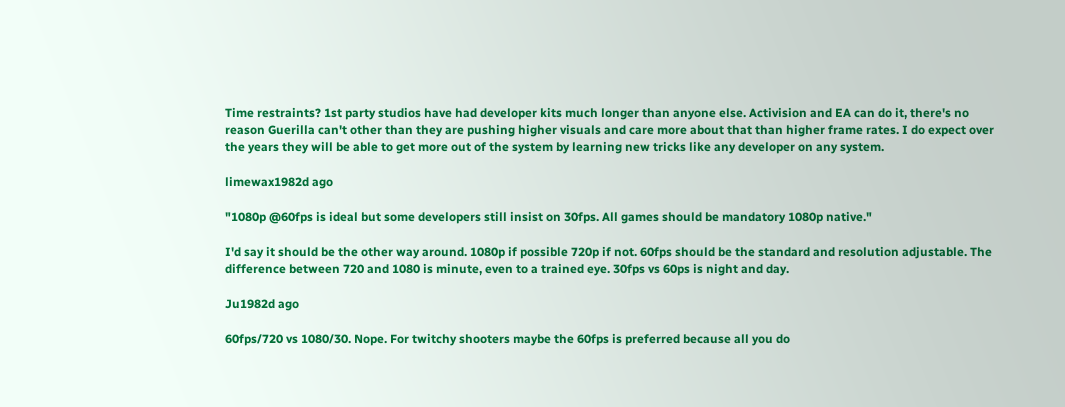Time restraints? 1st party studios have had developer kits much longer than anyone else. Activision and EA can do it, there's no reason Guerilla can't other than they are pushing higher visuals and care more about that than higher frame rates. I do expect over the years they will be able to get more out of the system by learning new tricks like any developer on any system.

limewax1982d ago

"1080p @60fps is ideal but some developers still insist on 30fps. All games should be mandatory 1080p native."

I'd say it should be the other way around. 1080p if possible 720p if not. 60fps should be the standard and resolution adjustable. The difference between 720 and 1080 is minute, even to a trained eye. 30fps vs 60ps is night and day.

Ju1982d ago

60fps/720 vs 1080/30. Nope. For twitchy shooters maybe the 60fps is preferred because all you do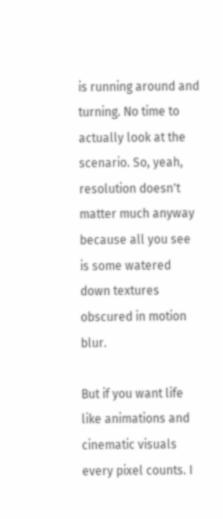is running around and turning. No time to actually look at the scenario. So, yeah, resolution doesn't matter much anyway because all you see is some watered down textures obscured in motion blur.

But if you want life like animations and cinematic visuals every pixel counts. I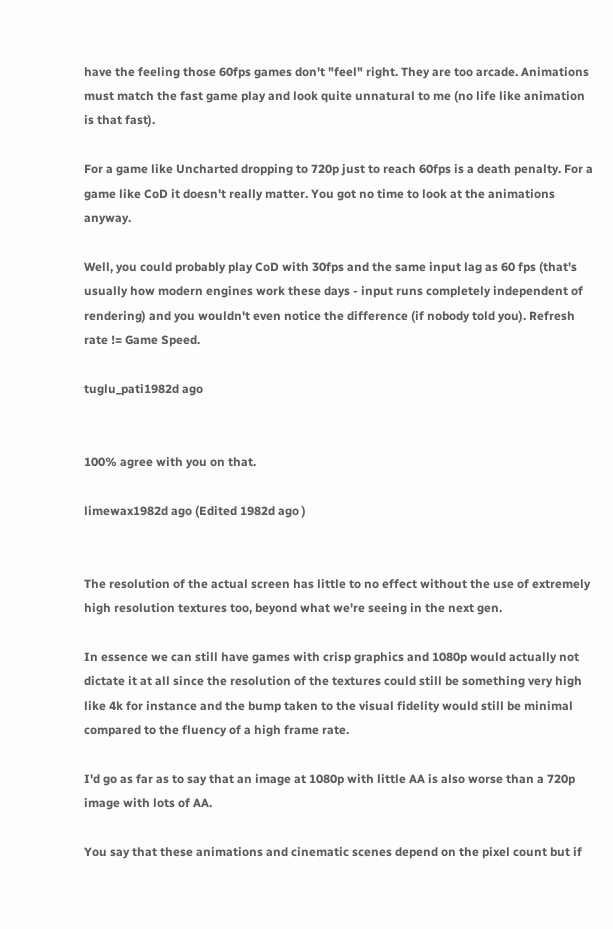have the feeling those 60fps games don't "feel" right. They are too arcade. Animations must match the fast game play and look quite unnatural to me (no life like animation is that fast).

For a game like Uncharted dropping to 720p just to reach 60fps is a death penalty. For a game like CoD it doesn't really matter. You got no time to look at the animations anyway.

Well, you could probably play CoD with 30fps and the same input lag as 60 fps (that's usually how modern engines work these days - input runs completely independent of rendering) and you wouldn't even notice the difference (if nobody told you). Refresh rate != Game Speed.

tuglu_pati1982d ago


100% agree with you on that.

limewax1982d ago (Edited 1982d ago )


The resolution of the actual screen has little to no effect without the use of extremely high resolution textures too, beyond what we're seeing in the next gen.

In essence we can still have games with crisp graphics and 1080p would actually not dictate it at all since the resolution of the textures could still be something very high like 4k for instance and the bump taken to the visual fidelity would still be minimal compared to the fluency of a high frame rate.

I'd go as far as to say that an image at 1080p with little AA is also worse than a 720p image with lots of AA.

You say that these animations and cinematic scenes depend on the pixel count but if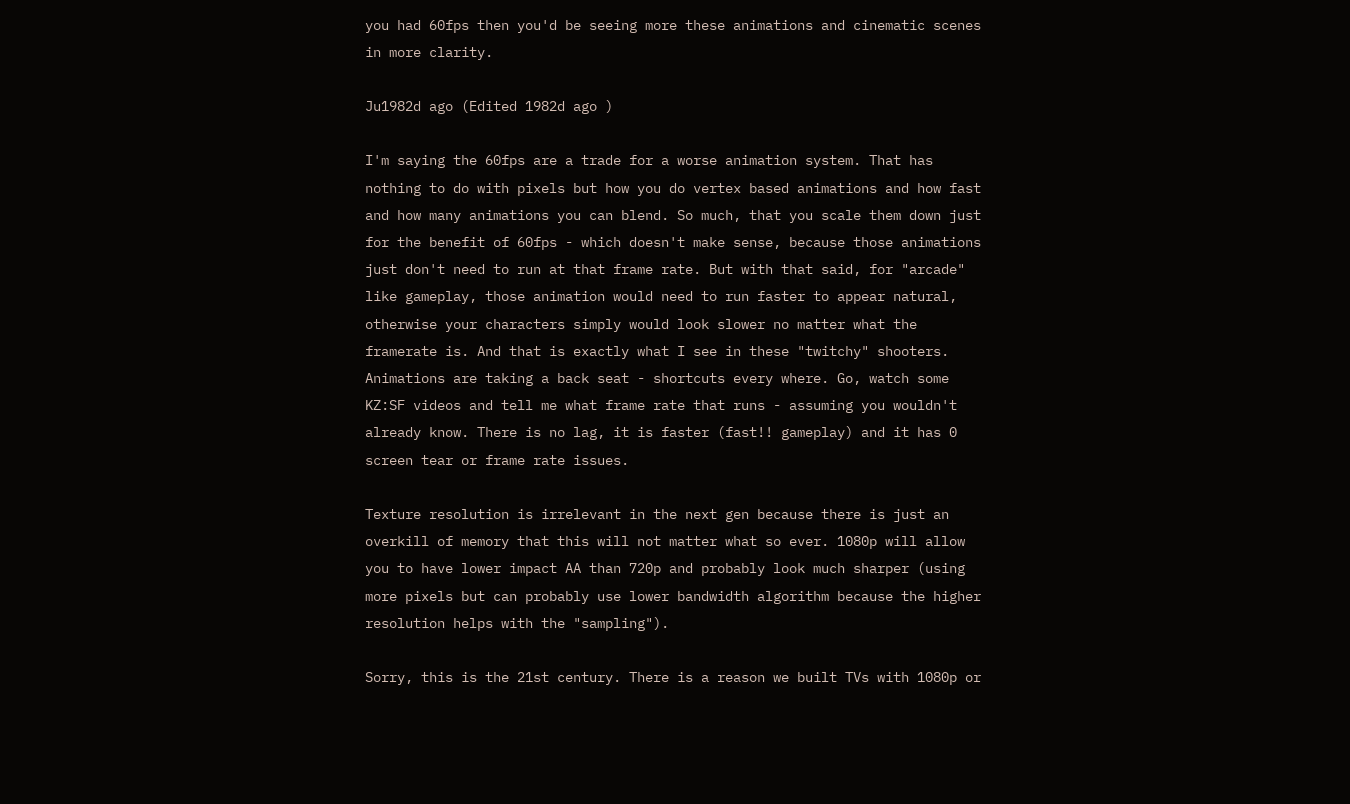you had 60fps then you'd be seeing more these animations and cinematic scenes in more clarity.

Ju1982d ago (Edited 1982d ago )

I'm saying the 60fps are a trade for a worse animation system. That has nothing to do with pixels but how you do vertex based animations and how fast and how many animations you can blend. So much, that you scale them down just for the benefit of 60fps - which doesn't make sense, because those animations just don't need to run at that frame rate. But with that said, for "arcade" like gameplay, those animation would need to run faster to appear natural, otherwise your characters simply would look slower no matter what the framerate is. And that is exactly what I see in these "twitchy" shooters. Animations are taking a back seat - shortcuts every where. Go, watch some KZ:SF videos and tell me what frame rate that runs - assuming you wouldn't already know. There is no lag, it is faster (fast!! gameplay) and it has 0 screen tear or frame rate issues.

Texture resolution is irrelevant in the next gen because there is just an overkill of memory that this will not matter what so ever. 1080p will allow you to have lower impact AA than 720p and probably look much sharper (using more pixels but can probably use lower bandwidth algorithm because the higher resolution helps with the "sampling").

Sorry, this is the 21st century. There is a reason we built TVs with 1080p or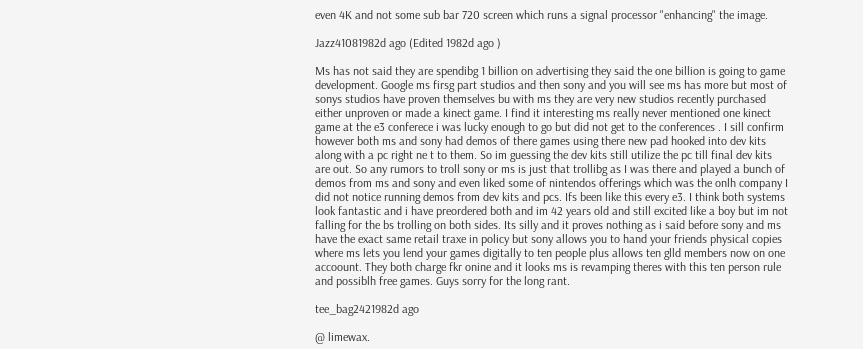even 4K and not some sub bar 720 screen which runs a signal processor "enhancing" the image.

Jazz41081982d ago (Edited 1982d ago )

Ms has not said they are spendibg 1 billion on advertising they said the one billion is going to game development. Google ms firsg part studios and then sony and you will see ms has more but most of sonys studios have proven themselves bu with ms they are very new studios recently purchased either unproven or made a kinect game. I find it interesting ms really never mentioned one kinect game at the e3 conferece i was lucky enough to go but did not get to the conferences . I sill confirm however both ms and sony had demos of there games using there new pad hooked into dev kits along with a pc right ne t to them. So im guessing the dev kits still utilize the pc till final dev kits are out. So any rumors to troll sony or ms is just that trollibg as I was there and played a bunch of demos from ms and sony and even liked some of nintendos offerings which was the onlh company I did not notice running demos from dev kits and pcs. Ifs been like this every e3. I think both systems look fantastic and i have preordered both and im 42 years old and still excited like a boy but im not falling for the bs trolling on both sides. Its silly and it proves nothing as i said before sony and ms have the exact same retail traxe in policy but sony allows you to hand your friends physical copies where ms lets you lend your games digitally to ten people plus allows ten glld members now on one accoount. They both charge fkr onine and it looks ms is revamping theres with this ten person rule and possiblh free games. Guys sorry for the long rant.

tee_bag2421982d ago

@ limewax.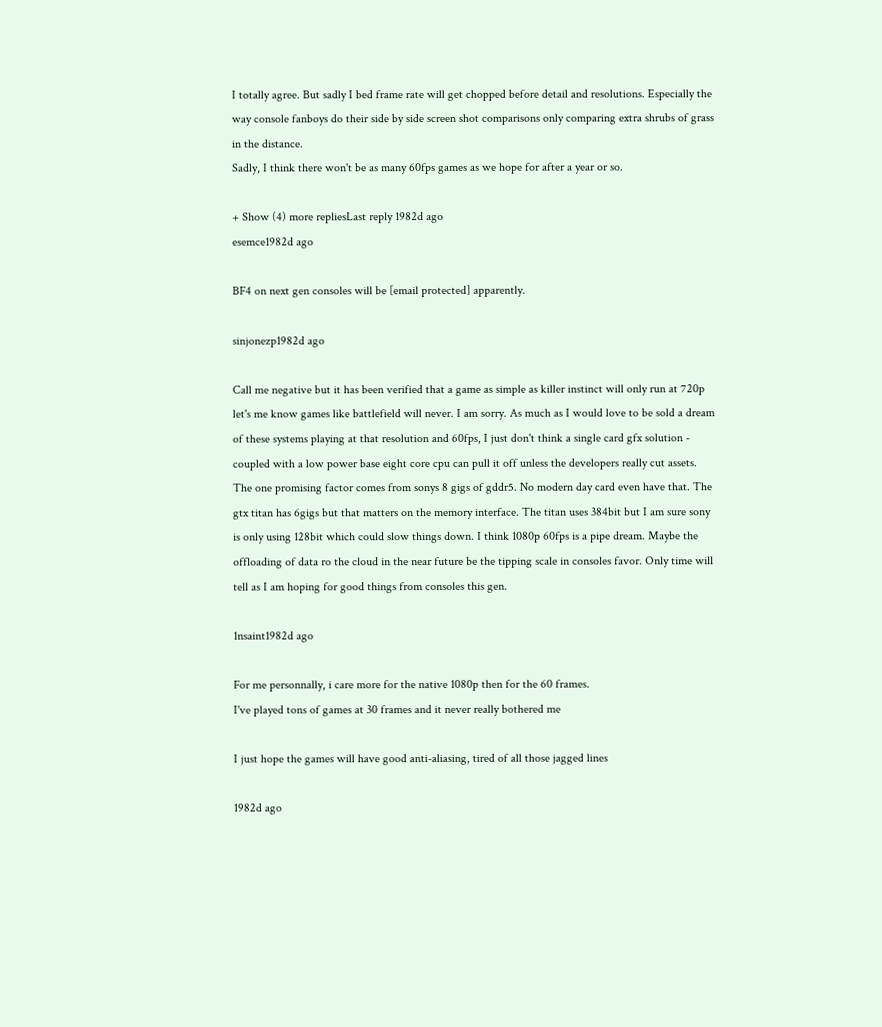I totally agree. But sadly I bed frame rate will get chopped before detail and resolutions. Especially the way console fanboys do their side by side screen shot comparisons only comparing extra shrubs of grass in the distance.
Sadly, I think there won't be as many 60fps games as we hope for after a year or so.

+ Show (4) more repliesLast reply 1982d ago
esemce1982d ago

BF4 on next gen consoles will be [email protected] apparently.

sinjonezp1982d ago

Call me negative but it has been verified that a game as simple as killer instinct will only run at 720p let's me know games like battlefield will never. I am sorry. As much as I would love to be sold a dream of these systems playing at that resolution and 60fps, I just don't think a single card gfx solution - coupled with a low power base eight core cpu can pull it off unless the developers really cut assets. The one promising factor comes from sonys 8 gigs of gddr5. No modern day card even have that. The gtx titan has 6gigs but that matters on the memory interface. The titan uses 384bit but I am sure sony is only using 128bit which could slow things down. I think 1080p 60fps is a pipe dream. Maybe the offloading of data ro the cloud in the near future be the tipping scale in consoles favor. Only time will tell as I am hoping for good things from consoles this gen.

1nsaint1982d ago

For me personnally, i care more for the native 1080p then for the 60 frames.
I've played tons of games at 30 frames and it never really bothered me

I just hope the games will have good anti-aliasing, tired of all those jagged lines

1982d ago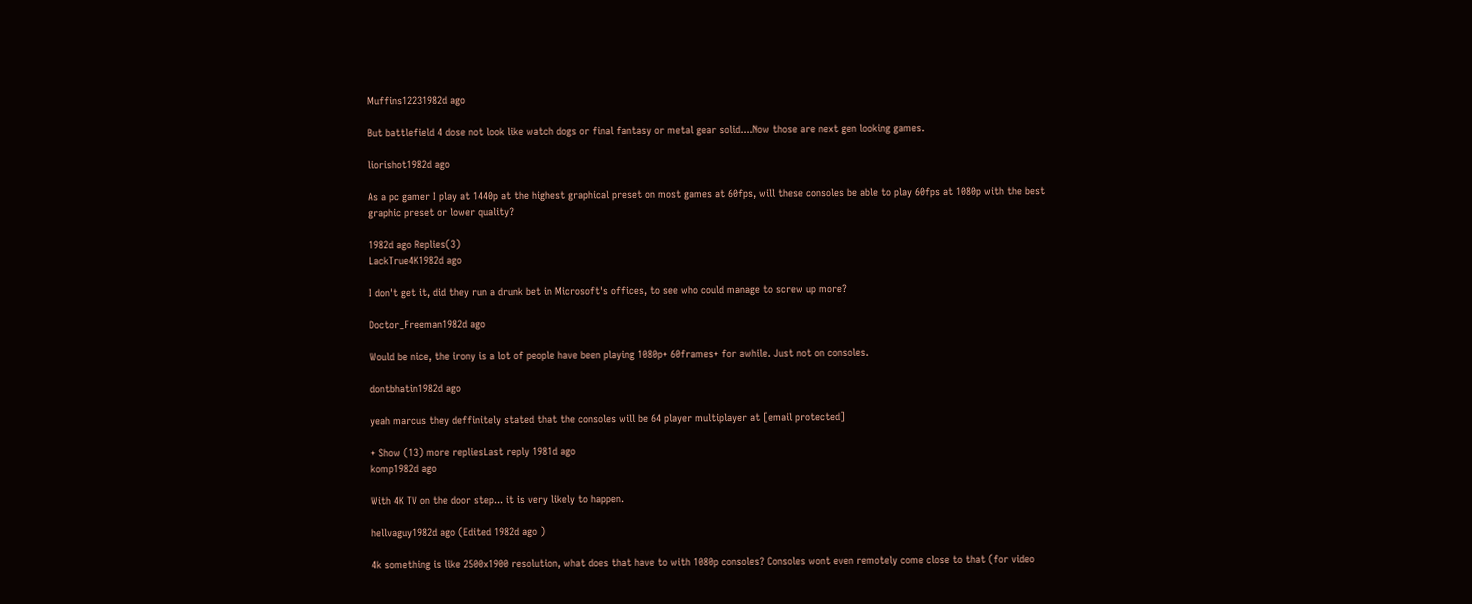Muffins12231982d ago

But battlefield 4 dose not look like watch dogs or final fantasy or metal gear solid....Now those are next gen looking games.

liorishot1982d ago

As a pc gamer I play at 1440p at the highest graphical preset on most games at 60fps, will these consoles be able to play 60fps at 1080p with the best graphic preset or lower quality?

1982d ago Replies(3)
LackTrue4K1982d ago

I don't get it, did they run a drunk bet in Microsoft's offices, to see who could manage to screw up more?

Doctor_Freeman1982d ago

Would be nice, the irony is a lot of people have been playing 1080p+ 60frames+ for awhile. Just not on consoles.

dontbhatin1982d ago

yeah marcus they deffinitely stated that the consoles will be 64 player multiplayer at [email protected]

+ Show (13) more repliesLast reply 1981d ago
komp1982d ago

With 4K TV on the door step... it is very likely to happen.

hellvaguy1982d ago (Edited 1982d ago )

4k something is like 2500x1900 resolution, what does that have to with 1080p consoles? Consoles wont even remotely come close to that (for video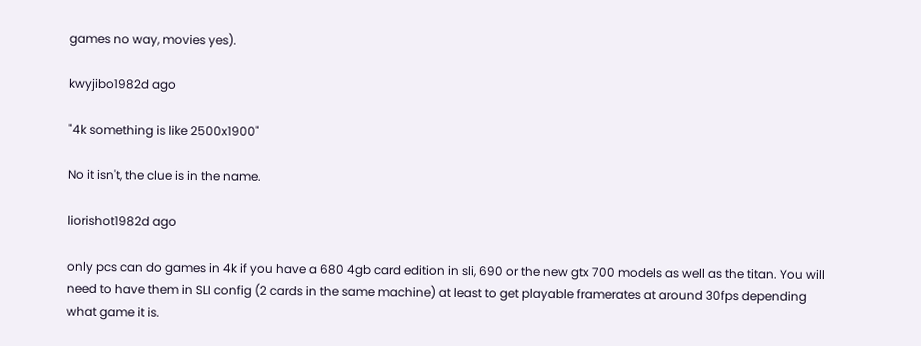games no way, movies yes).

kwyjibo1982d ago

"4k something is like 2500x1900"

No it isn't, the clue is in the name.

liorishot1982d ago

only pcs can do games in 4k if you have a 680 4gb card edition in sli, 690 or the new gtx 700 models as well as the titan. You will need to have them in SLI config (2 cards in the same machine) at least to get playable framerates at around 30fps depending what game it is.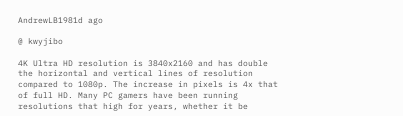AndrewLB1981d ago

@ kwyjibo

4K Ultra HD resolution is 3840x2160 and has double the horizontal and vertical lines of resolution compared to 1080p. The increase in pixels is 4x that of full HD. Many PC gamers have been running resolutions that high for years, whether it be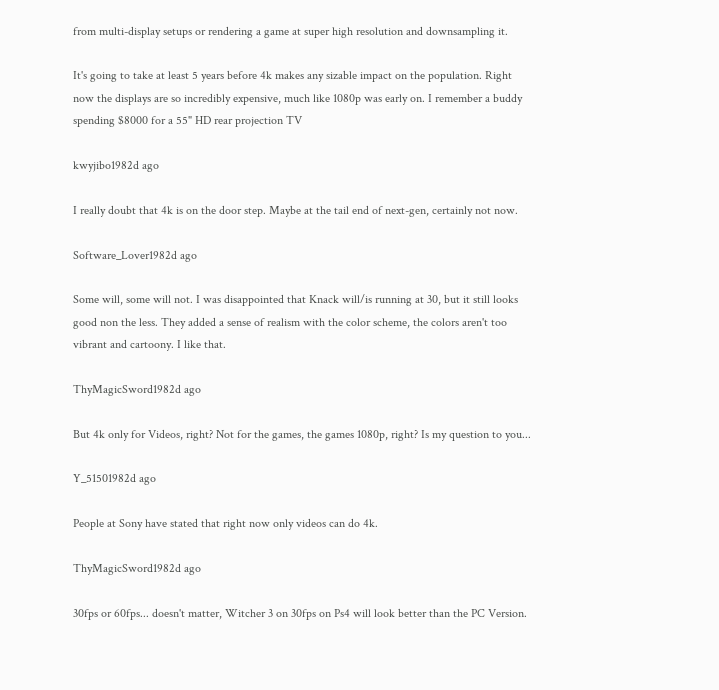from multi-display setups or rendering a game at super high resolution and downsampling it.

It's going to take at least 5 years before 4k makes any sizable impact on the population. Right now the displays are so incredibly expensive, much like 1080p was early on. I remember a buddy spending $8000 for a 55" HD rear projection TV

kwyjibo1982d ago

I really doubt that 4k is on the door step. Maybe at the tail end of next-gen, certainly not now.

Software_Lover1982d ago

Some will, some will not. I was disappointed that Knack will/is running at 30, but it still looks good non the less. They added a sense of realism with the color scheme, the colors aren't too vibrant and cartoony. I like that.

ThyMagicSword1982d ago

But 4k only for Videos, right? Not for the games, the games 1080p, right? Is my question to you...

Y_51501982d ago

People at Sony have stated that right now only videos can do 4k.

ThyMagicSword1982d ago

30fps or 60fps... doesn't matter, Witcher 3 on 30fps on Ps4 will look better than the PC Version.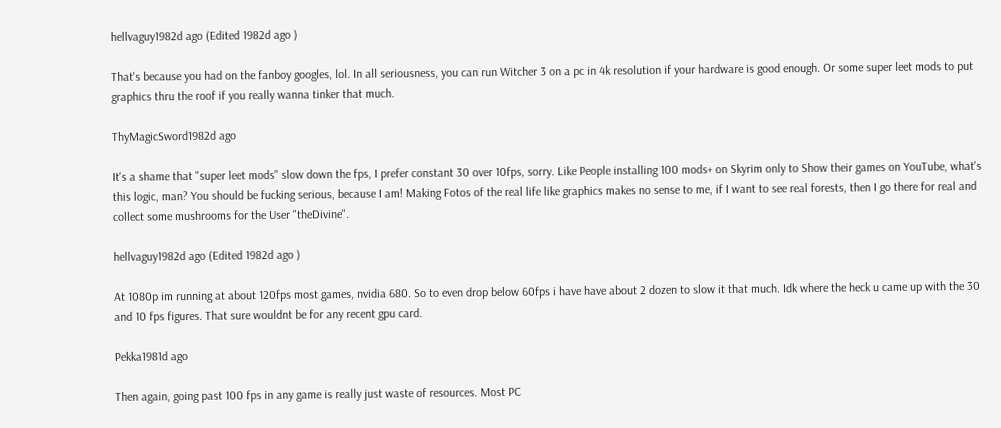hellvaguy1982d ago (Edited 1982d ago )

That's because you had on the fanboy googles, lol. In all seriousness, you can run Witcher 3 on a pc in 4k resolution if your hardware is good enough. Or some super leet mods to put graphics thru the roof if you really wanna tinker that much.

ThyMagicSword1982d ago

It's a shame that "super leet mods" slow down the fps, I prefer constant 30 over 10fps, sorry. Like People installing 100 mods+ on Skyrim only to Show their games on YouTube, what's this logic, man? You should be fucking serious, because I am! Making Fotos of the real life like graphics makes no sense to me, if I want to see real forests, then I go there for real and collect some mushrooms for the User "theDivine".

hellvaguy1982d ago (Edited 1982d ago )

At 1080p im running at about 120fps most games, nvidia 680. So to even drop below 60fps i have have about 2 dozen to slow it that much. Idk where the heck u came up with the 30 and 10 fps figures. That sure wouldnt be for any recent gpu card.

Pekka1981d ago

Then again, going past 100 fps in any game is really just waste of resources. Most PC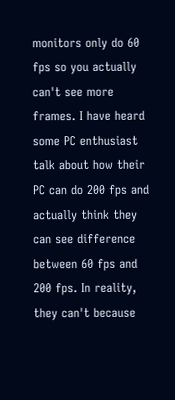monitors only do 60 fps so you actually can't see more frames. I have heard some PC enthusiast talk about how their PC can do 200 fps and actually think they can see difference between 60 fps and 200 fps. In reality, they can't because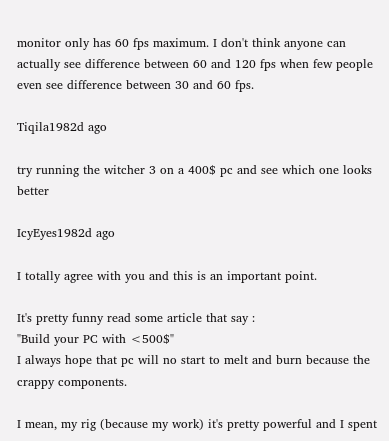monitor only has 60 fps maximum. I don't think anyone can actually see difference between 60 and 120 fps when few people even see difference between 30 and 60 fps.

Tiqila1982d ago

try running the witcher 3 on a 400$ pc and see which one looks better

IcyEyes1982d ago

I totally agree with you and this is an important point.

It's pretty funny read some article that say :
"Build your PC with <500$"
I always hope that pc will no start to melt and burn because the crappy components.

I mean, my rig (because my work) it's pretty powerful and I spent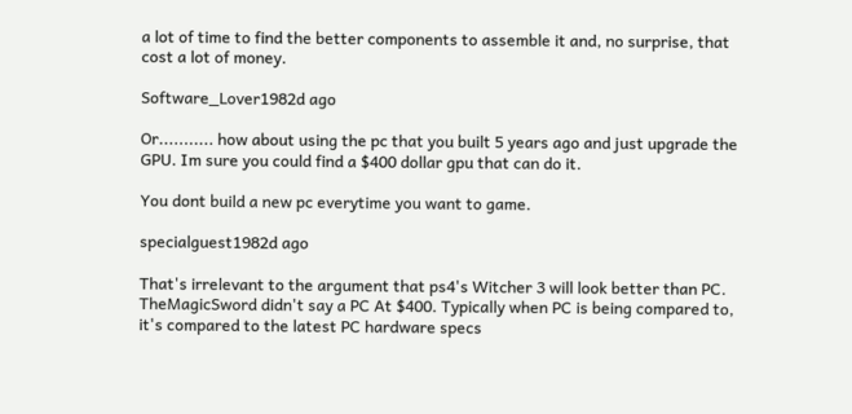a lot of time to find the better components to assemble it and, no surprise, that cost a lot of money.

Software_Lover1982d ago

Or........... how about using the pc that you built 5 years ago and just upgrade the GPU. Im sure you could find a $400 dollar gpu that can do it.

You dont build a new pc everytime you want to game.

specialguest1982d ago

That's irrelevant to the argument that ps4's Witcher 3 will look better than PC. TheMagicSword didn't say a PC At $400. Typically when PC is being compared to, it's compared to the latest PC hardware specs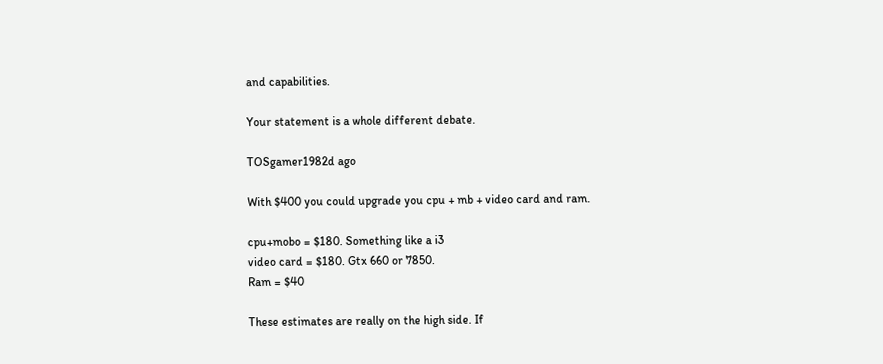and capabilities.

Your statement is a whole different debate.

TOSgamer1982d ago

With $400 you could upgrade you cpu + mb + video card and ram.

cpu+mobo = $180. Something like a i3
video card = $180. Gtx 660 or 7850.
Ram = $40

These estimates are really on the high side. If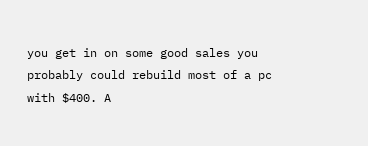you get in on some good sales you probably could rebuild most of a pc with $400. A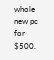whole new pc for $500.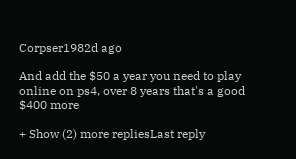Corpser1982d ago

And add the $50 a year you need to play online on ps4, over 8 years that's a good $400 more

+ Show (2) more repliesLast reply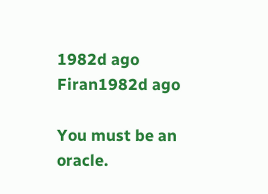1982d ago
Firan1982d ago

You must be an oracle.